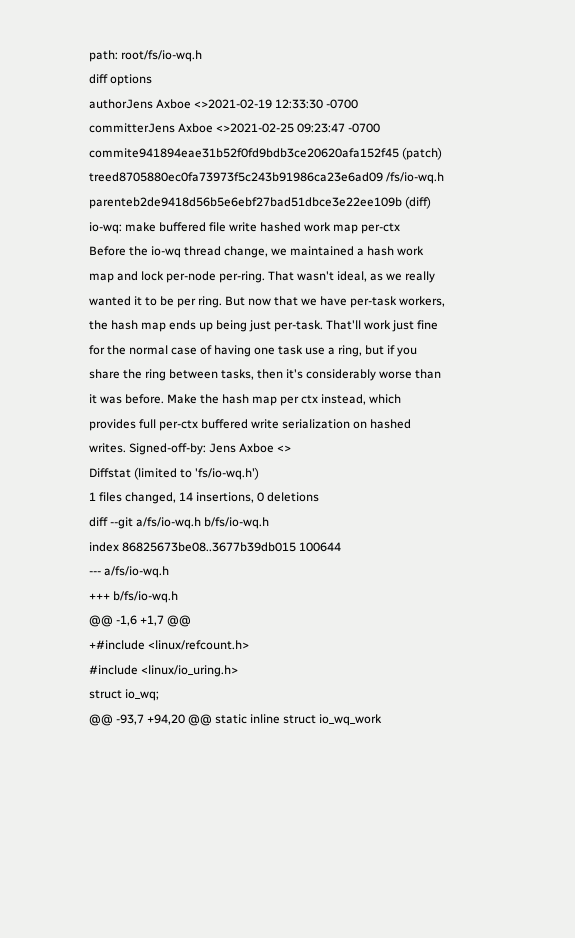path: root/fs/io-wq.h
diff options
authorJens Axboe <>2021-02-19 12:33:30 -0700
committerJens Axboe <>2021-02-25 09:23:47 -0700
commite941894eae31b52f0fd9bdb3ce20620afa152f45 (patch)
treed8705880ec0fa73973f5c243b91986ca23e6ad09 /fs/io-wq.h
parenteb2de9418d56b5e6ebf27bad51dbce3e22ee109b (diff)
io-wq: make buffered file write hashed work map per-ctx
Before the io-wq thread change, we maintained a hash work map and lock per-node per-ring. That wasn't ideal, as we really wanted it to be per ring. But now that we have per-task workers, the hash map ends up being just per-task. That'll work just fine for the normal case of having one task use a ring, but if you share the ring between tasks, then it's considerably worse than it was before. Make the hash map per ctx instead, which provides full per-ctx buffered write serialization on hashed writes. Signed-off-by: Jens Axboe <>
Diffstat (limited to 'fs/io-wq.h')
1 files changed, 14 insertions, 0 deletions
diff --git a/fs/io-wq.h b/fs/io-wq.h
index 86825673be08..3677b39db015 100644
--- a/fs/io-wq.h
+++ b/fs/io-wq.h
@@ -1,6 +1,7 @@
+#include <linux/refcount.h>
#include <linux/io_uring.h>
struct io_wq;
@@ -93,7 +94,20 @@ static inline struct io_wq_work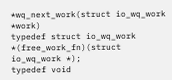*wq_next_work(struct io_wq_work *work)
typedef struct io_wq_work *(free_work_fn)(struct io_wq_work *);
typedef void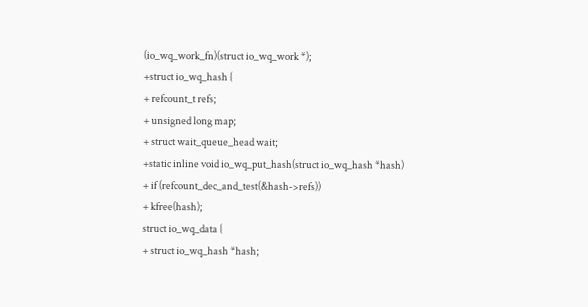(io_wq_work_fn)(struct io_wq_work *);
+struct io_wq_hash {
+ refcount_t refs;
+ unsigned long map;
+ struct wait_queue_head wait;
+static inline void io_wq_put_hash(struct io_wq_hash *hash)
+ if (refcount_dec_and_test(&hash->refs))
+ kfree(hash);
struct io_wq_data {
+ struct io_wq_hash *hash;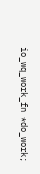io_wq_work_fn *do_work;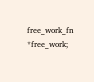free_work_fn *free_work;